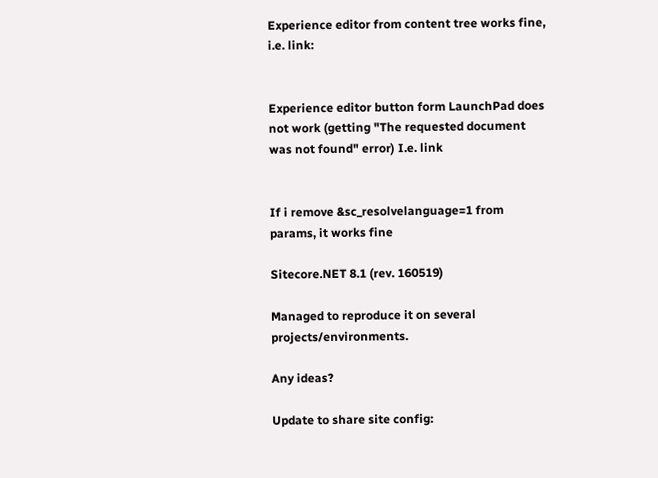Experience editor from content tree works fine, i.e. link:


Experience editor button form LaunchPad does not work (getting "The requested document was not found" error) I.e. link


If i remove &sc_resolvelanguage=1 from params, it works fine

Sitecore.NET 8.1 (rev. 160519)

Managed to reproduce it on several projects/environments.

Any ideas?

Update to share site config: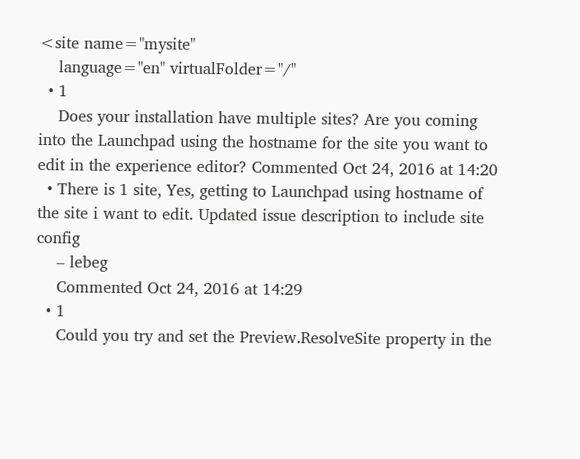<site name="mysite"
    language="en" virtualFolder="/"
  • 1
    Does your installation have multiple sites? Are you coming into the Launchpad using the hostname for the site you want to edit in the experience editor? Commented Oct 24, 2016 at 14:20
  • There is 1 site, Yes, getting to Launchpad using hostname of the site i want to edit. Updated issue description to include site config
    – lebeg
    Commented Oct 24, 2016 at 14:29
  • 1
    Could you try and set the Preview.ResolveSite property in the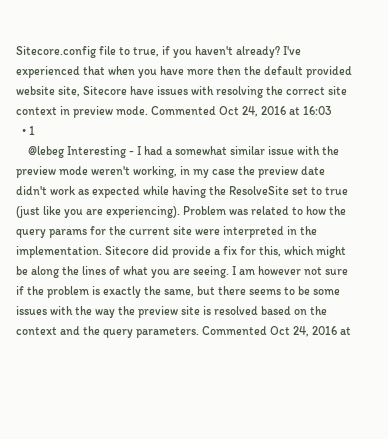Sitecore.config file to true, if you haven't already? I've experienced that when you have more then the default provided website site, Sitecore have issues with resolving the correct site context in preview mode. Commented Oct 24, 2016 at 16:03
  • 1
    @lebeg Interesting - I had a somewhat similar issue with the preview mode weren't working, in my case the preview date didn't work as expected while having the ResolveSite set to true (just like you are experiencing). Problem was related to how the query params for the current site were interpreted in the implementation. Sitecore did provide a fix for this, which might be along the lines of what you are seeing. I am however not sure if the problem is exactly the same, but there seems to be some issues with the way the preview site is resolved based on the context and the query parameters. Commented Oct 24, 2016 at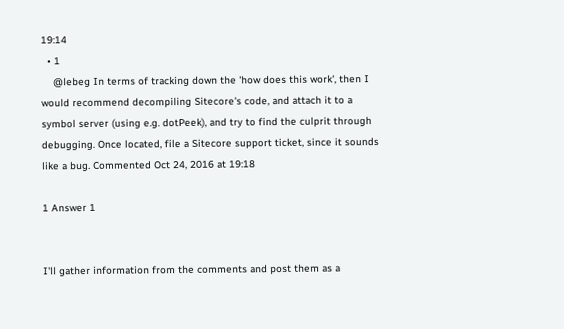19:14
  • 1
    @lebeg In terms of tracking down the 'how does this work', then I would recommend decompiling Sitecore's code, and attach it to a symbol server (using e.g. dotPeek), and try to find the culprit through debugging. Once located, file a Sitecore support ticket, since it sounds like a bug. Commented Oct 24, 2016 at 19:18

1 Answer 1


I'll gather information from the comments and post them as a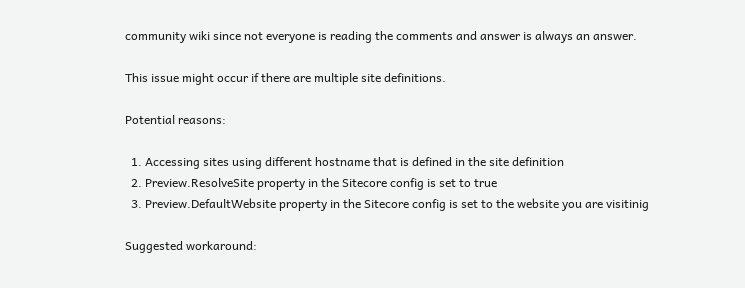community wiki since not everyone is reading the comments and answer is always an answer.

This issue might occur if there are multiple site definitions.

Potential reasons:

  1. Accessing sites using different hostname that is defined in the site definition
  2. Preview.ResolveSite property in the Sitecore config is set to true
  3. Preview.DefaultWebsite property in the Sitecore config is set to the website you are visitinig

Suggested workaround: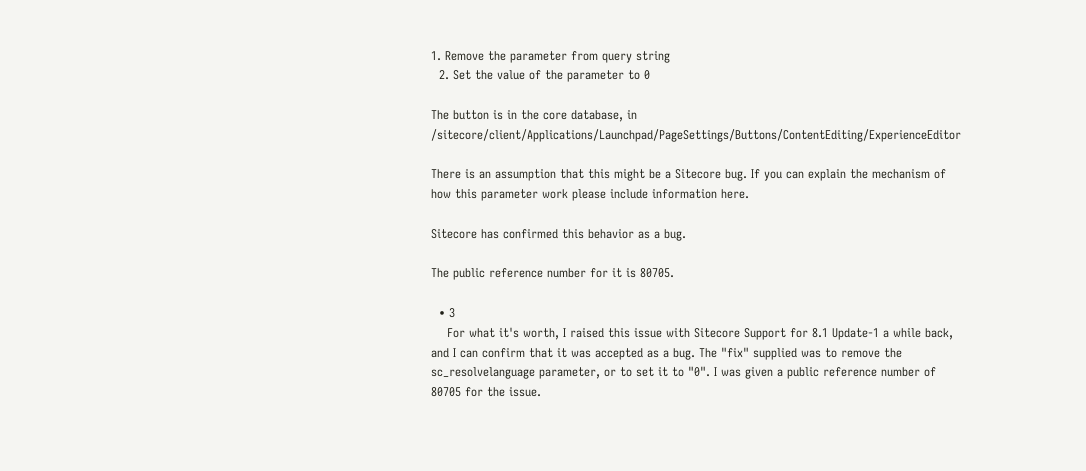1. Remove the parameter from query string
  2. Set the value of the parameter to 0

The button is in the core database, in /sitecore/client/Applications/Launchpad/PageSettings/Buttons/ContentEditing/ExperienceEditor

There is an assumption that this might be a Sitecore bug. If you can explain the mechanism of how this parameter work please include information here.

Sitecore has confirmed this behavior as a bug.

The public reference number for it is 80705.

  • 3
    For what it's worth, I raised this issue with Sitecore Support for 8.1 Update-1 a while back, and I can confirm that it was accepted as a bug. The "fix" supplied was to remove the sc_resolvelanguage parameter, or to set it to "0". I was given a public reference number of 80705 for the issue.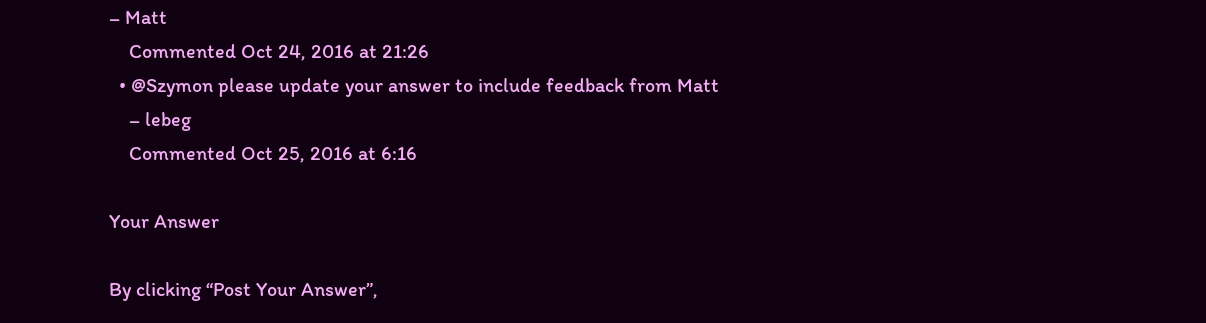– Matt
    Commented Oct 24, 2016 at 21:26
  • @Szymon please update your answer to include feedback from Matt
    – lebeg
    Commented Oct 25, 2016 at 6:16

Your Answer

By clicking “Post Your Answer”,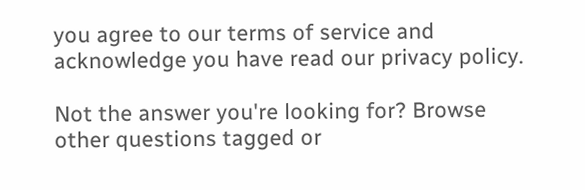you agree to our terms of service and acknowledge you have read our privacy policy.

Not the answer you're looking for? Browse other questions tagged or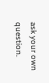ask your own question.